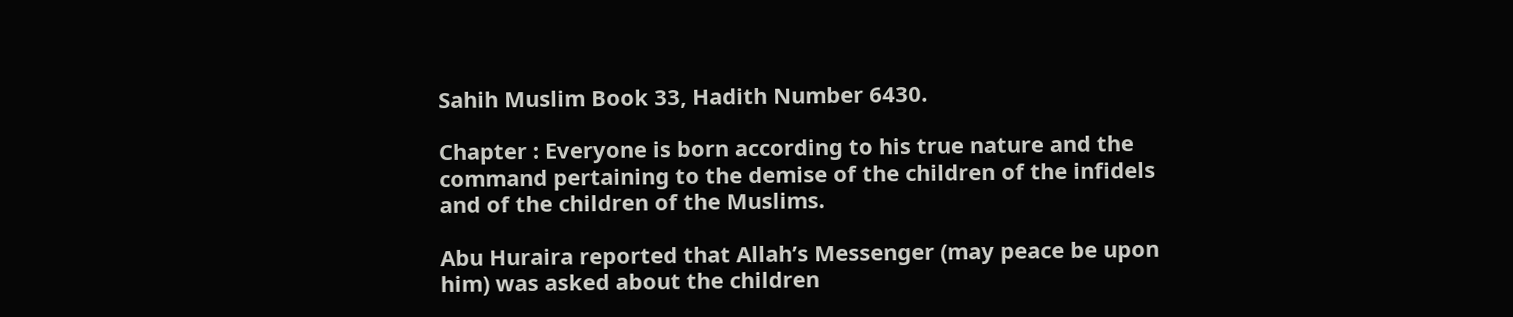Sahih Muslim Book 33, Hadith Number 6430.

Chapter : Everyone is born according to his true nature and the command pertaining to the demise of the children of the infidels and of the children of the Muslims.

Abu Huraira reported that Allah’s Messenger (may peace be upon him) was asked about the children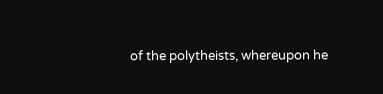of the polytheists, whereupon he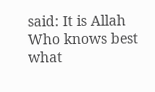said: It is Allah Who knows best what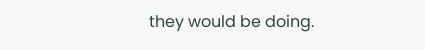they would be doing.